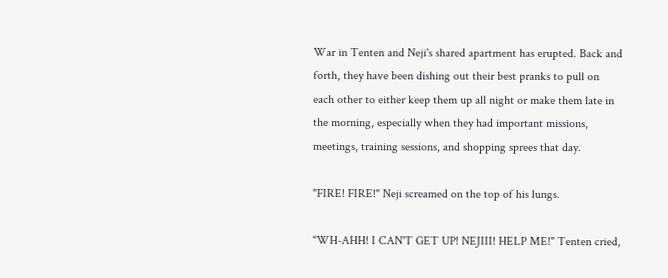War in Tenten and Neji's shared apartment has erupted. Back and forth, they have been dishing out their best pranks to pull on each other to either keep them up all night or make them late in the morning, especially when they had important missions, meetings, training sessions, and shopping sprees that day.

"FIRE! FIRE!" Neji screamed on the top of his lungs.

"WH-AHH! I CAN'T GET UP! NEJIII! HELP ME!" Tenten cried,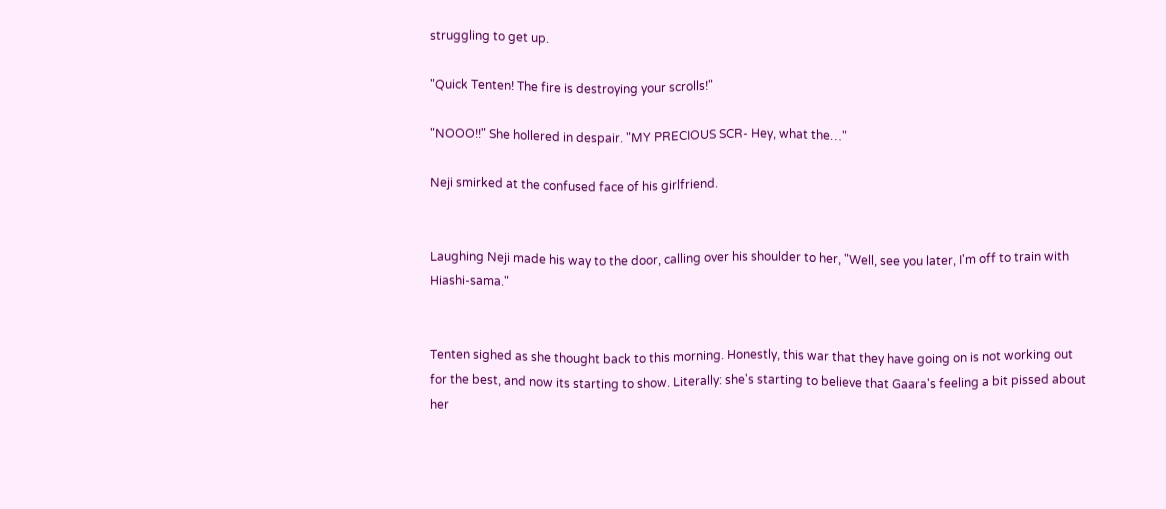struggling to get up.

"Quick Tenten! The fire is destroying your scrolls!"

"NOOO!!" She hollered in despair. "MY PRECIOUS SCR- Hey, what the…"

Neji smirked at the confused face of his girlfriend.


Laughing Neji made his way to the door, calling over his shoulder to her, "Well, see you later, I'm off to train with Hiashi-sama."


Tenten sighed as she thought back to this morning. Honestly, this war that they have going on is not working out for the best, and now its starting to show. Literally: she's starting to believe that Gaara's feeling a bit pissed about her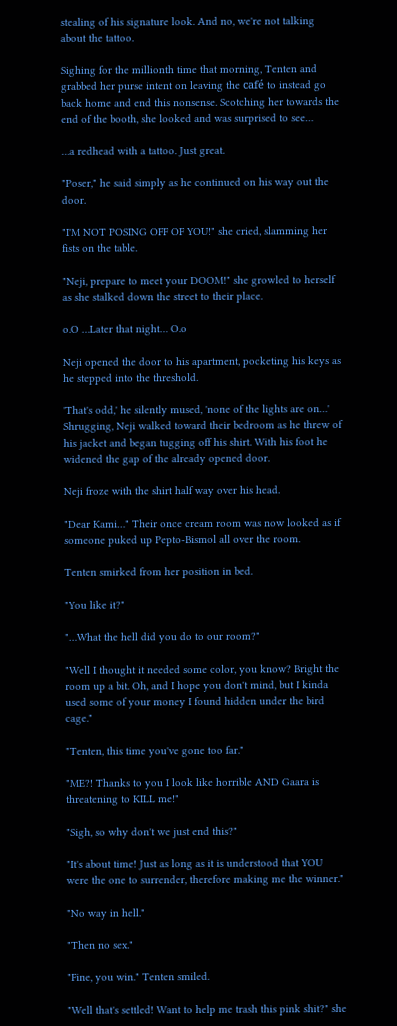stealing of his signature look. And no, we're not talking about the tattoo.

Sighing for the millionth time that morning, Tenten and grabbed her purse intent on leaving the café to instead go back home and end this nonsense. Scotching her towards the end of the booth, she looked and was surprised to see…

…a redhead with a tattoo. Just great.

"Poser," he said simply as he continued on his way out the door.

"I'M NOT POSING OFF OF YOU!" she cried, slamming her fists on the table.

"Neji, prepare to meet your DOOM!" she growled to herself as she stalked down the street to their place.

o.O …Later that night… O.o

Neji opened the door to his apartment, pocketing his keys as he stepped into the threshold.

'That's odd,' he silently mused, 'none of the lights are on…' Shrugging, Neji walked toward their bedroom as he threw of his jacket and began tugging off his shirt. With his foot he widened the gap of the already opened door.

Neji froze with the shirt half way over his head.

"Dear Kami…" Their once cream room was now looked as if someone puked up Pepto-Bismol all over the room.

Tenten smirked from her position in bed.

"You like it?"

"…What the hell did you do to our room?"

"Well I thought it needed some color, you know? Bright the room up a bit. Oh, and I hope you don't mind, but I kinda used some of your money I found hidden under the bird cage."

"Tenten, this time you've gone too far."

"ME?! Thanks to you I look like horrible AND Gaara is threatening to KILL me!"

"Sigh, so why don't we just end this?"

"It's about time! Just as long as it is understood that YOU were the one to surrender, therefore making me the winner."

"No way in hell."

"Then no sex."

"Fine, you win." Tenten smiled.

"Well that's settled! Want to help me trash this pink shit?" she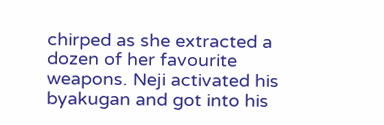chirped as she extracted a dozen of her favourite weapons. Neji activated his byakugan and got into his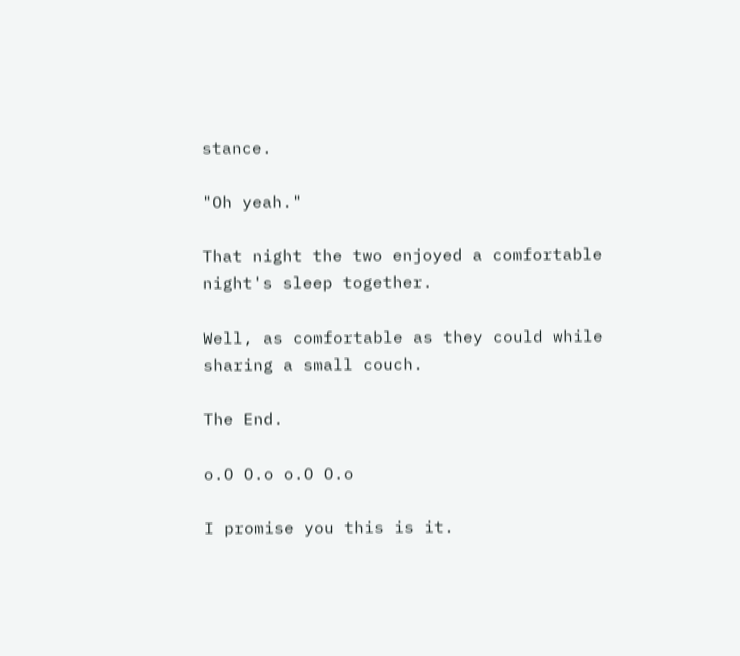stance.

"Oh yeah."

That night the two enjoyed a comfortable night's sleep together.

Well, as comfortable as they could while sharing a small couch.

The End.

o.O O.o o.O O.o

I promise you this is it.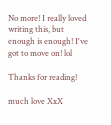No more! I really loved writing this, but enough is enough! I've got to move on! lol

Thanks for reading!

much love XxX